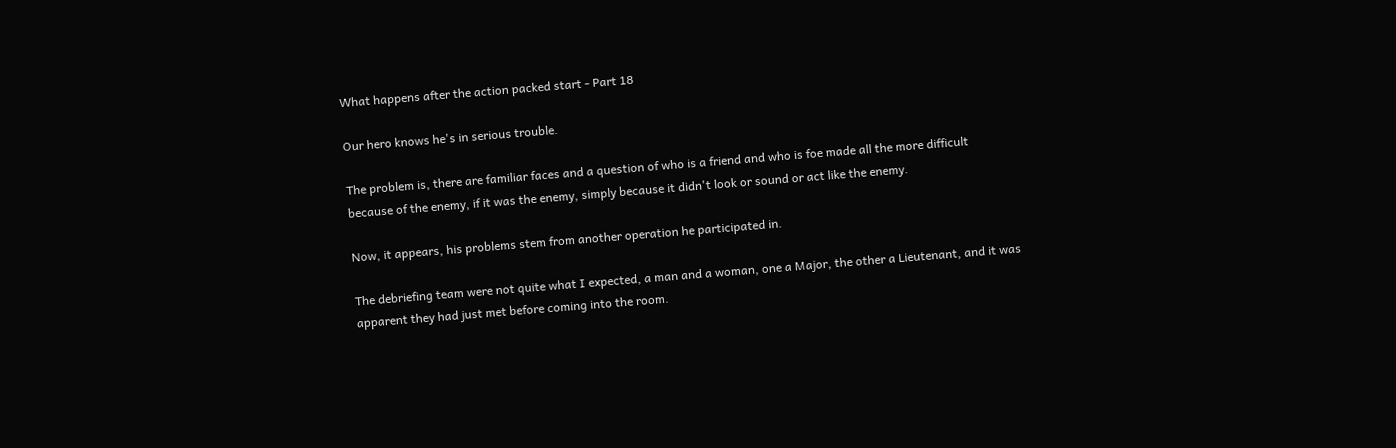What happens after the action packed start - Part 18

Our hero knows he's in serious trouble.

The problem is, there are familiar faces and a question of who is a friend and who is foe made all the more difficult because of the enemy, if it was the enemy, simply because it didn't look or sound or act like the enemy.

Now, it appears, his problems stem from another operation he participated in.

The debriefing team were not quite what I expected, a man and a woman, one a Major, the other a Lieutenant, and it was apparent they had just met before coming into the room.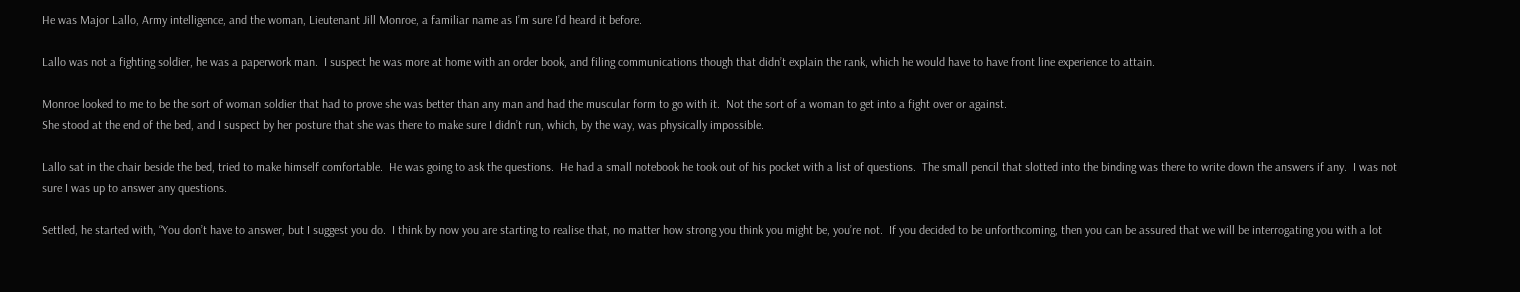He was Major Lallo, Army intelligence, and the woman, Lieutenant Jill Monroe, a familiar name as I’m sure I’d heard it before.

Lallo was not a fighting soldier, he was a paperwork man.  I suspect he was more at home with an order book, and filing communications though that didn’t explain the rank, which he would have to have front line experience to attain.

Monroe looked to me to be the sort of woman soldier that had to prove she was better than any man and had the muscular form to go with it.  Not the sort of a woman to get into a fight over or against.
She stood at the end of the bed, and I suspect by her posture that she was there to make sure I didn’t run, which, by the way, was physically impossible.

Lallo sat in the chair beside the bed, tried to make himself comfortable.  He was going to ask the questions.  He had a small notebook he took out of his pocket with a list of questions.  The small pencil that slotted into the binding was there to write down the answers if any.  I was not sure I was up to answer any questions.

Settled, he started with, “You don’t have to answer, but I suggest you do.  I think by now you are starting to realise that, no matter how strong you think you might be, you’re not.  If you decided to be unforthcoming, then you can be assured that we will be interrogating you with a lot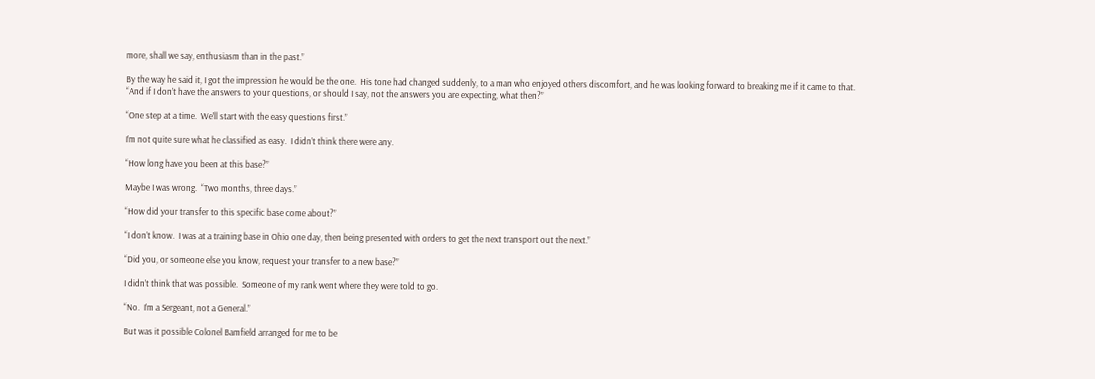more, shall we say, enthusiasm than in the past.”

By the way he said it, I got the impression he would be the one.  His tone had changed suddenly, to a man who enjoyed others discomfort, and he was looking forward to breaking me if it came to that.
“And if I don’t have the answers to your questions, or should I say, not the answers you are expecting, what then?”

“One step at a time.  We’ll start with the easy questions first.”

I’m not quite sure what he classified as easy.  I didn’t think there were any.

“How long have you been at this base?”

Maybe I was wrong.  “Two months, three days.”

“How did your transfer to this specific base come about?”

“I don’t know.  I was at a training base in Ohio one day, then being presented with orders to get the next transport out the next.”

“Did you, or someone else you know, request your transfer to a new base?”

I didn’t think that was possible.  Someone of my rank went where they were told to go.

“No.  I’m a Sergeant, not a General.”

But was it possible Colonel Bamfield arranged for me to be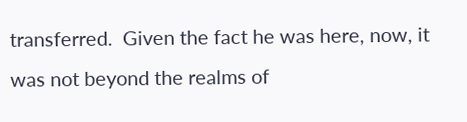transferred.  Given the fact he was here, now, it was not beyond the realms of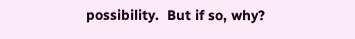possibility.  But if so, why?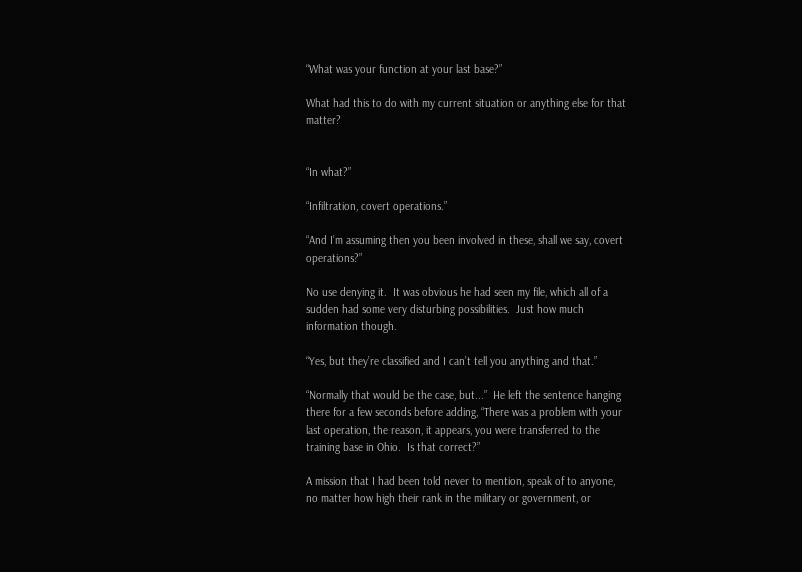“What was your function at your last base?”

What had this to do with my current situation or anything else for that matter?


“In what?”

“Infiltration, covert operations.”

“And I’m assuming then you been involved in these, shall we say, covert operations?”

No use denying it.  It was obvious he had seen my file, which all of a sudden had some very disturbing possibilities.  Just how much information though.

“Yes, but they’re classified and I can’t tell you anything and that.”

“Normally that would be the case, but...”  He left the sentence hanging there for a few seconds before adding, “There was a problem with your last operation, the reason, it appears, you were transferred to the training base in Ohio.  Is that correct?”

A mission that I had been told never to mention, speak of to anyone, no matter how high their rank in the military or government, or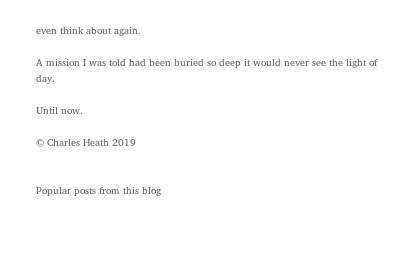even think about again.

A mission I was told had been buried so deep it would never see the light of day.

Until now.

© Charles Heath 2019


Popular posts from this blog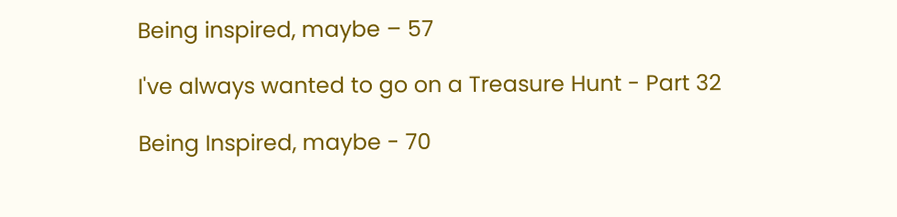Being inspired, maybe – 57

I've always wanted to go on a Treasure Hunt - Part 32

Being Inspired, maybe - 70